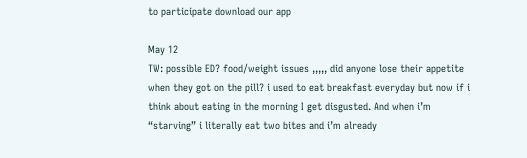to participate download our app

May 12
TW: possible ED? food/weight issues ,,,,, did anyone lose their appetite when they got on the pill? i used to eat breakfast everyday but now if i think about eating in the morning I get disgusted. And when i’m “starving” i literally eat two bites and i’m already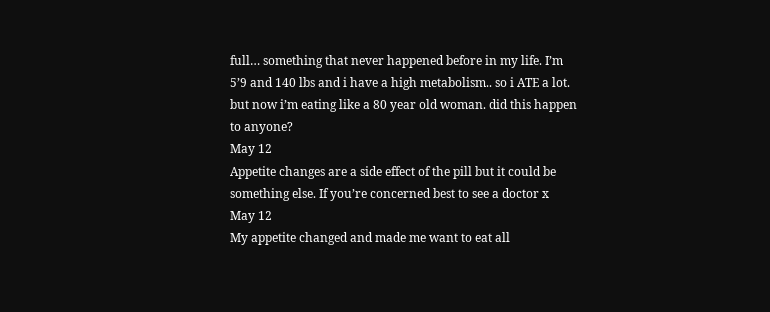full… something that never happened before in my life. I’m 5’9 and 140 lbs and i have a high metabolism.. so i ATE a lot. but now i’m eating like a 80 year old woman. did this happen to anyone?
May 12
Appetite changes are a side effect of the pill but it could be something else. If you’re concerned best to see a doctor x
May 12
My appetite changed and made me want to eat all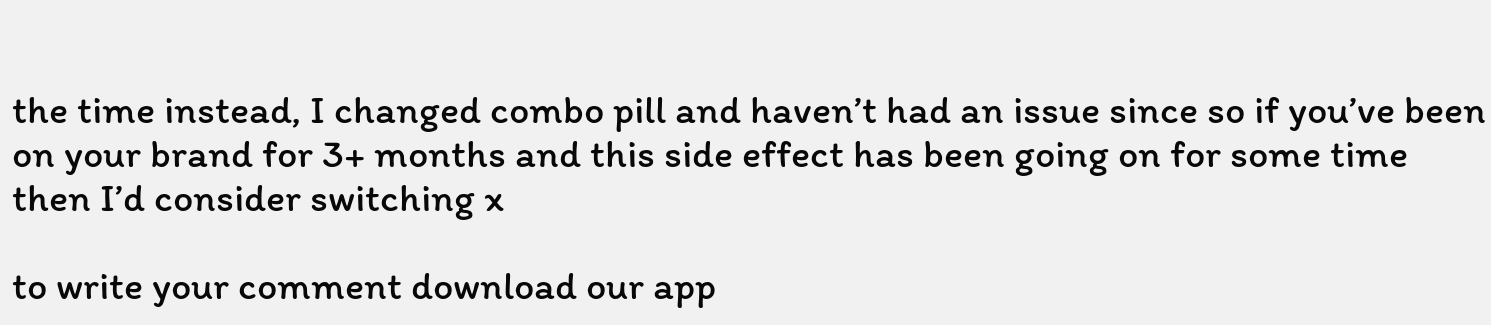the time instead, I changed combo pill and haven’t had an issue since so if you’ve been on your brand for 3+ months and this side effect has been going on for some time then I’d consider switching x

to write your comment download our app